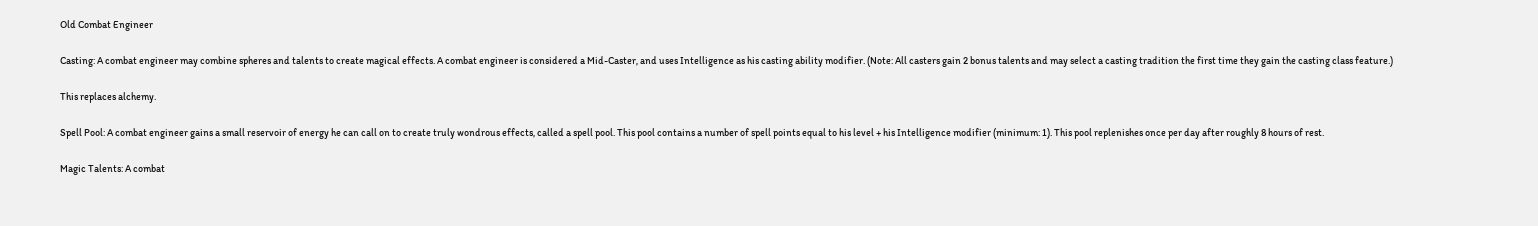Old Combat Engineer

Casting: A combat engineer may combine spheres and talents to create magical effects. A combat engineer is considered a Mid-Caster, and uses Intelligence as his casting ability modifier. (Note: All casters gain 2 bonus talents and may select a casting tradition the first time they gain the casting class feature.)

This replaces alchemy.

Spell Pool: A combat engineer gains a small reservoir of energy he can call on to create truly wondrous effects, called a spell pool. This pool contains a number of spell points equal to his level + his Intelligence modifier (minimum: 1). This pool replenishes once per day after roughly 8 hours of rest.

Magic Talents: A combat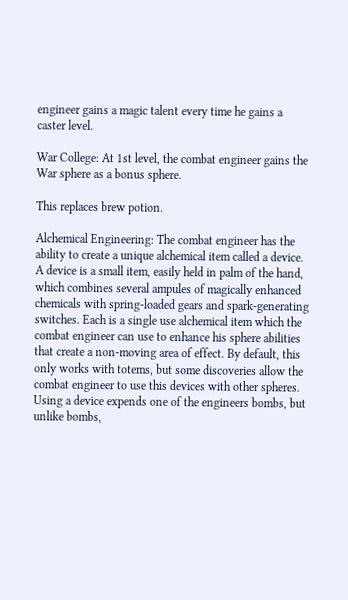engineer gains a magic talent every time he gains a caster level.

War College: At 1st level, the combat engineer gains the War sphere as a bonus sphere.

This replaces brew potion.

Alchemical Engineering: The combat engineer has the ability to create a unique alchemical item called a device. A device is a small item, easily held in palm of the hand, which combines several ampules of magically enhanced chemicals with spring-loaded gears and spark-generating switches. Each is a single use alchemical item which the combat engineer can use to enhance his sphere abilities that create a non-moving area of effect. By default, this only works with totems, but some discoveries allow the combat engineer to use this devices with other spheres. Using a device expends one of the engineers bombs, but unlike bombs,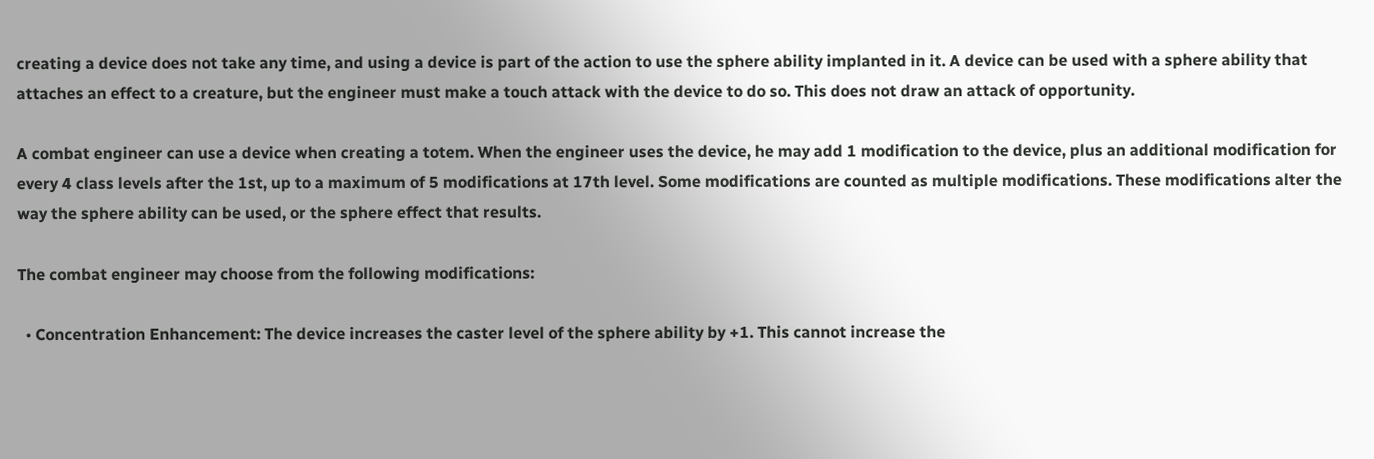creating a device does not take any time, and using a device is part of the action to use the sphere ability implanted in it. A device can be used with a sphere ability that attaches an effect to a creature, but the engineer must make a touch attack with the device to do so. This does not draw an attack of opportunity.

A combat engineer can use a device when creating a totem. When the engineer uses the device, he may add 1 modification to the device, plus an additional modification for every 4 class levels after the 1st, up to a maximum of 5 modifications at 17th level. Some modifications are counted as multiple modifications. These modifications alter the way the sphere ability can be used, or the sphere effect that results.

The combat engineer may choose from the following modifications:

  • Concentration Enhancement: The device increases the caster level of the sphere ability by +1. This cannot increase the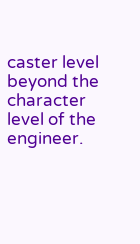caster level beyond the character level of the engineer.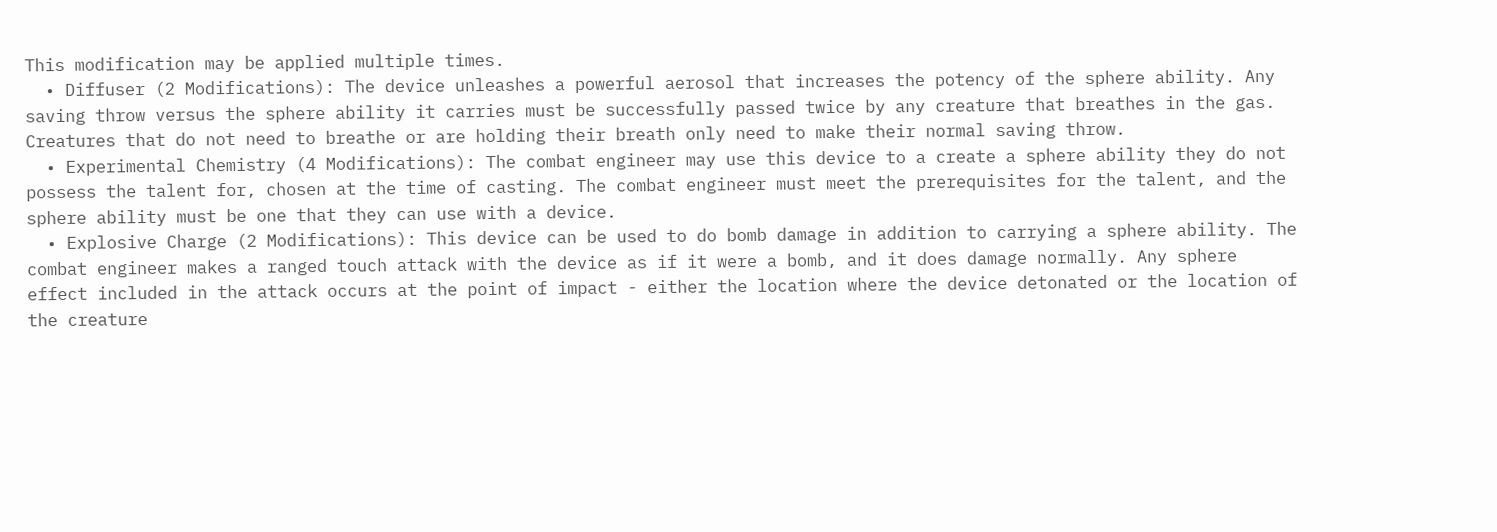This modification may be applied multiple times.
  • Diffuser (2 Modifications): The device unleashes a powerful aerosol that increases the potency of the sphere ability. Any saving throw versus the sphere ability it carries must be successfully passed twice by any creature that breathes in the gas. Creatures that do not need to breathe or are holding their breath only need to make their normal saving throw.
  • Experimental Chemistry (4 Modifications): The combat engineer may use this device to a create a sphere ability they do not possess the talent for, chosen at the time of casting. The combat engineer must meet the prerequisites for the talent, and the sphere ability must be one that they can use with a device.
  • Explosive Charge (2 Modifications): This device can be used to do bomb damage in addition to carrying a sphere ability. The combat engineer makes a ranged touch attack with the device as if it were a bomb, and it does damage normally. Any sphere effect included in the attack occurs at the point of impact - either the location where the device detonated or the location of the creature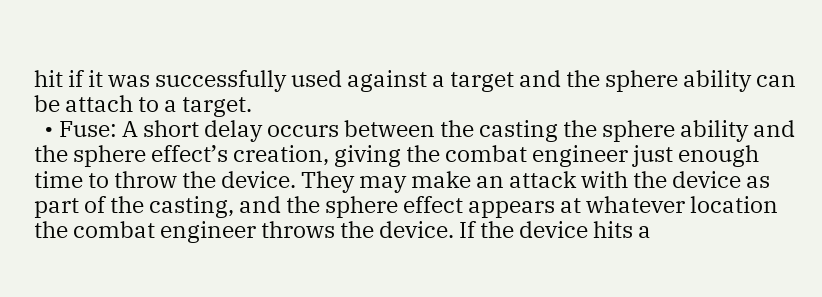hit if it was successfully used against a target and the sphere ability can be attach to a target.
  • Fuse: A short delay occurs between the casting the sphere ability and the sphere effect’s creation, giving the combat engineer just enough time to throw the device. They may make an attack with the device as part of the casting, and the sphere effect appears at whatever location the combat engineer throws the device. If the device hits a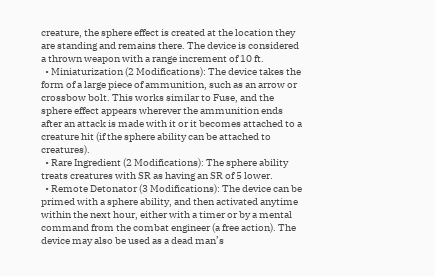creature, the sphere effect is created at the location they are standing and remains there. The device is considered a thrown weapon with a range increment of 10 ft.
  • Miniaturization (2 Modifications): The device takes the form of a large piece of ammunition, such as an arrow or crossbow bolt. This works similar to Fuse, and the sphere effect appears wherever the ammunition ends after an attack is made with it or it becomes attached to a creature hit (if the sphere ability can be attached to creatures).
  • Rare Ingredient (2 Modifications): The sphere ability treats creatures with SR as having an SR of 5 lower.
  • Remote Detonator (3 Modifications): The device can be primed with a sphere ability, and then activated anytime within the next hour, either with a timer or by a mental command from the combat engineer (a free action). The device may also be used as a dead man’s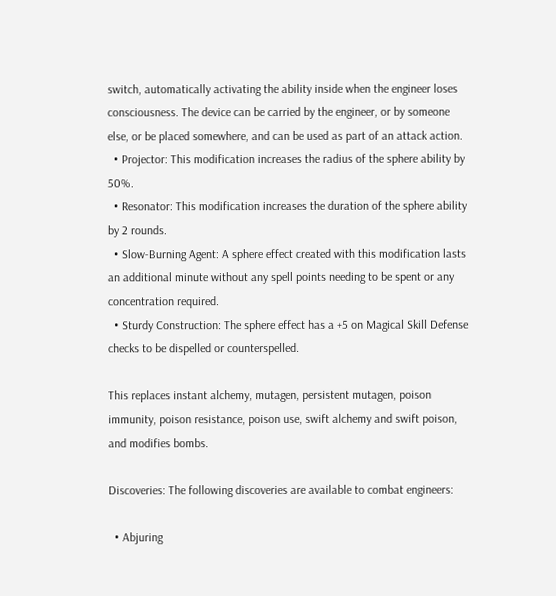switch, automatically activating the ability inside when the engineer loses consciousness. The device can be carried by the engineer, or by someone else, or be placed somewhere, and can be used as part of an attack action.
  • Projector: This modification increases the radius of the sphere ability by 50%.
  • Resonator: This modification increases the duration of the sphere ability by 2 rounds.
  • Slow-Burning Agent: A sphere effect created with this modification lasts an additional minute without any spell points needing to be spent or any concentration required.
  • Sturdy Construction: The sphere effect has a +5 on Magical Skill Defense checks to be dispelled or counterspelled.

This replaces instant alchemy, mutagen, persistent mutagen, poison immunity, poison resistance, poison use, swift alchemy and swift poison, and modifies bombs.

Discoveries: The following discoveries are available to combat engineers:

  • Abjuring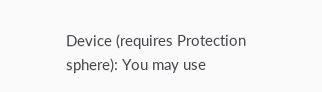Device (requires Protection sphere): You may use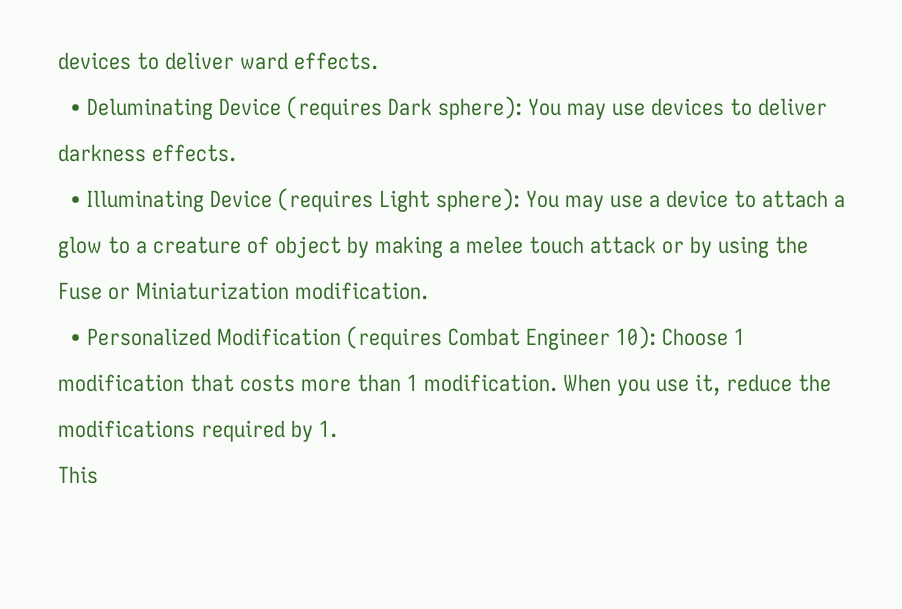devices to deliver ward effects.
  • Deluminating Device (requires Dark sphere): You may use devices to deliver darkness effects.
  • Illuminating Device (requires Light sphere): You may use a device to attach a glow to a creature of object by making a melee touch attack or by using the Fuse or Miniaturization modification.
  • Personalized Modification (requires Combat Engineer 10): Choose 1 modification that costs more than 1 modification. When you use it, reduce the modifications required by 1.
This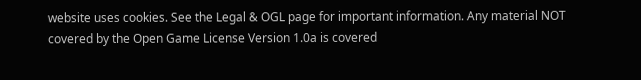website uses cookies. See the Legal & OGL page for important information. Any material NOT covered by the Open Game License Version 1.0a is covered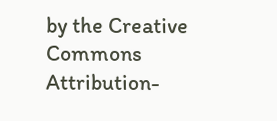by the Creative Commons Attribution-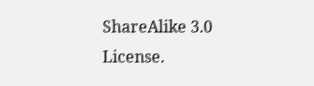ShareAlike 3.0 License.